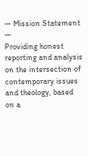— Mission Statement —
Providing honest reporting and analysis on the intersection of contemporary issues and theology, based on a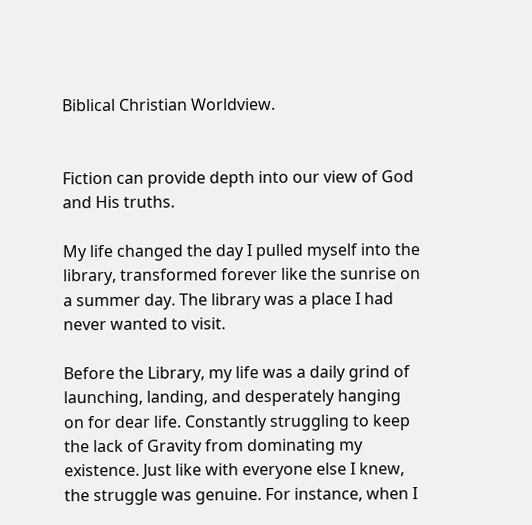Biblical Christian Worldview.


Fiction can provide depth into our view of God and His truths.

My life changed the day I pulled myself into the library, transformed forever like the sunrise on a summer day. The library was a place I had never wanted to visit.

Before the Library, my life was a daily grind of launching, landing, and desperately hanging on for dear life. Constantly struggling to keep the lack of Gravity from dominating my existence. Just like with everyone else I knew, the struggle was genuine. For instance, when I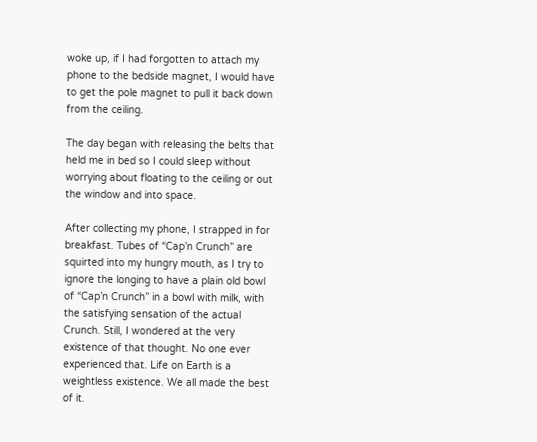woke up, if I had forgotten to attach my phone to the bedside magnet, I would have to get the pole magnet to pull it back down from the ceiling.

The day began with releasing the belts that held me in bed so I could sleep without worrying about floating to the ceiling or out the window and into space.

After collecting my phone, I strapped in for breakfast. Tubes of “Cap’n Crunch” are squirted into my hungry mouth, as I try to ignore the longing to have a plain old bowl of “Cap’n Crunch” in a bowl with milk, with the satisfying sensation of the actual Crunch. Still, I wondered at the very existence of that thought. No one ever experienced that. Life on Earth is a weightless existence. We all made the best of it.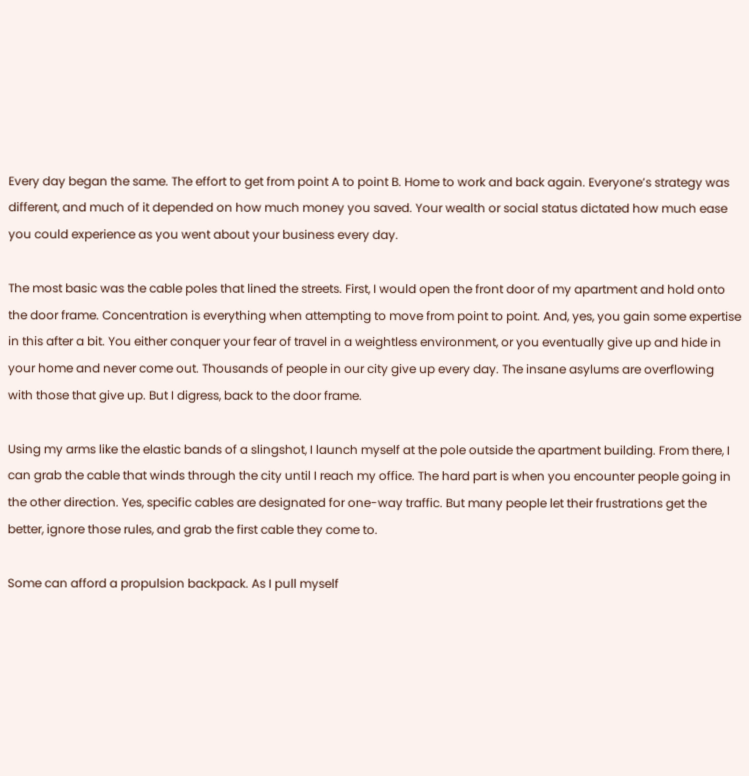Every day began the same. The effort to get from point A to point B. Home to work and back again. Everyone’s strategy was different, and much of it depended on how much money you saved. Your wealth or social status dictated how much ease you could experience as you went about your business every day.

The most basic was the cable poles that lined the streets. First, I would open the front door of my apartment and hold onto the door frame. Concentration is everything when attempting to move from point to point. And, yes, you gain some expertise in this after a bit. You either conquer your fear of travel in a weightless environment, or you eventually give up and hide in your home and never come out. Thousands of people in our city give up every day. The insane asylums are overflowing with those that give up. But I digress, back to the door frame.

Using my arms like the elastic bands of a slingshot, I launch myself at the pole outside the apartment building. From there, I can grab the cable that winds through the city until I reach my office. The hard part is when you encounter people going in the other direction. Yes, specific cables are designated for one-way traffic. But many people let their frustrations get the better, ignore those rules, and grab the first cable they come to.

Some can afford a propulsion backpack. As I pull myself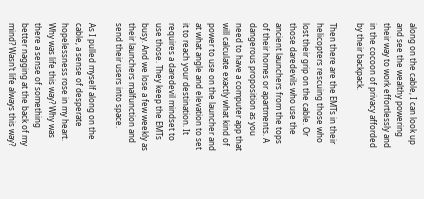along on the cable, I can look up and see the wealthy powering their way to work effortlessly and in the cocoon of privacy afforded by their backpack.

Then there are the EMTs in their helicopters rescuing those who lost their grip on the cable. Or those daredevils who use the ancient launchers from the tops of their homes or apartments. A dangerous proposition as you need to have a computer app that will calculate exactly what kind of power to use on the launcher and at what angle and elevation to set it to reach your destination. It requires a daredevil mindset to use those. They keep the EMTs busy. And we lose a few weekly as their launchers malfunction and send their users into space.

As I pulled myself along on the cable, a sense of desperate hopelessness rose in my heart. Why was life this way? Why was there a sense of something better nagging at the back of my mind? Wasn’t life always this way?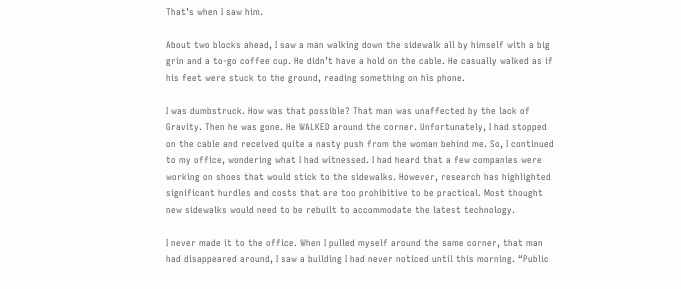That’s when I saw him.

About two blocks ahead, I saw a man walking down the sidewalk all by himself with a big grin and a to-go coffee cup. He didn’t have a hold on the cable. He casually walked as if his feet were stuck to the ground, reading something on his phone.

I was dumbstruck. How was that possible? That man was unaffected by the lack of Gravity. Then he was gone. He WALKED around the corner. Unfortunately, I had stopped on the cable and received quite a nasty push from the woman behind me. So, I continued to my office, wondering what I had witnessed. I had heard that a few companies were working on shoes that would stick to the sidewalks. However, research has highlighted significant hurdles and costs that are too prohibitive to be practical. Most thought new sidewalks would need to be rebuilt to accommodate the latest technology.

I never made it to the office. When I pulled myself around the same corner, that man had disappeared around, I saw a building I had never noticed until this morning. “Public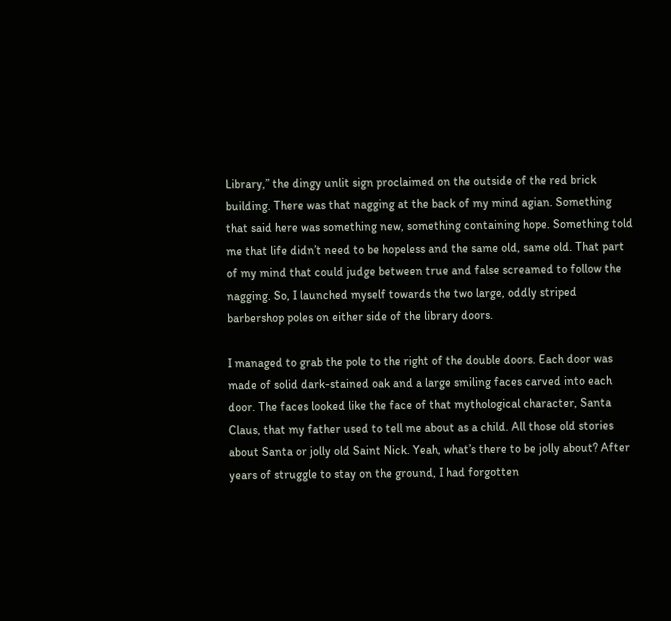Library,” the dingy unlit sign proclaimed on the outside of the red brick building. There was that nagging at the back of my mind agian. Something that said here was something new, something containing hope. Something told me that life didn’t need to be hopeless and the same old, same old. That part of my mind that could judge between true and false screamed to follow the nagging. So, I launched myself towards the two large, oddly striped barbershop poles on either side of the library doors.

I managed to grab the pole to the right of the double doors. Each door was made of solid dark-stained oak and a large smiling faces carved into each door. The faces looked like the face of that mythological character, Santa Claus, that my father used to tell me about as a child. All those old stories about Santa or jolly old Saint Nick. Yeah, what’s there to be jolly about? After years of struggle to stay on the ground, I had forgotten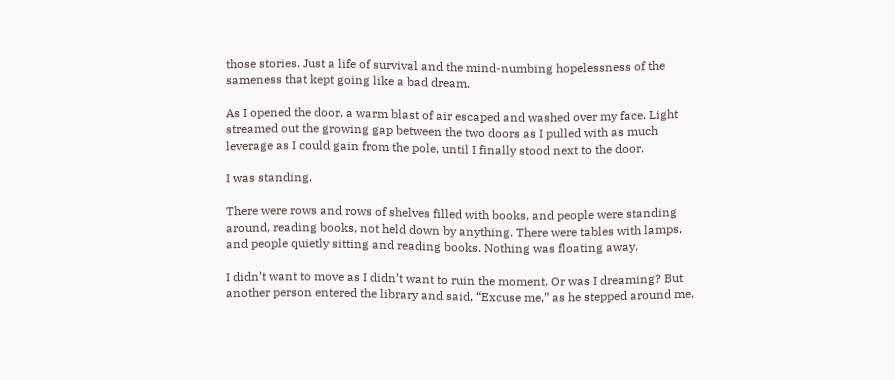those stories. Just a life of survival and the mind-numbing hopelessness of the sameness that kept going like a bad dream.

As I opened the door, a warm blast of air escaped and washed over my face. Light streamed out the growing gap between the two doors as I pulled with as much leverage as I could gain from the pole, until I finally stood next to the door.

I was standing.

There were rows and rows of shelves filled with books, and people were standing around, reading books, not held down by anything. There were tables with lamps, and people quietly sitting and reading books. Nothing was floating away.

I didn’t want to move as I didn’t want to ruin the moment. Or was I dreaming? But another person entered the library and said, “Excuse me,” as he stepped around me,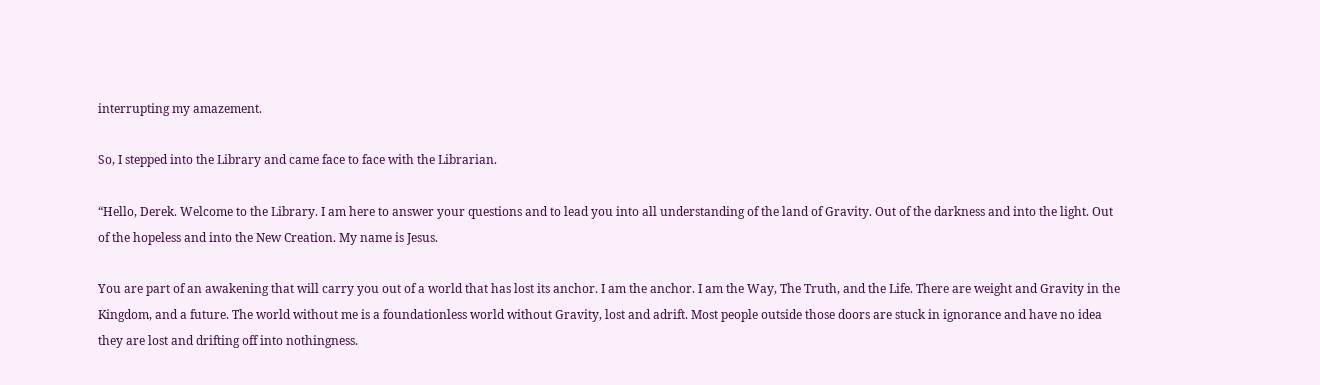interrupting my amazement.

So, I stepped into the Library and came face to face with the Librarian.

“Hello, Derek. Welcome to the Library. I am here to answer your questions and to lead you into all understanding of the land of Gravity. Out of the darkness and into the light. Out of the hopeless and into the New Creation. My name is Jesus.

You are part of an awakening that will carry you out of a world that has lost its anchor. I am the anchor. I am the Way, The Truth, and the Life. There are weight and Gravity in the Kingdom, and a future. The world without me is a foundationless world without Gravity, lost and adrift. Most people outside those doors are stuck in ignorance and have no idea they are lost and drifting off into nothingness.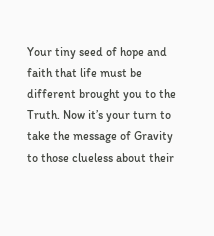Your tiny seed of hope and faith that life must be different brought you to the Truth. Now it’s your turn to take the message of Gravity to those clueless about their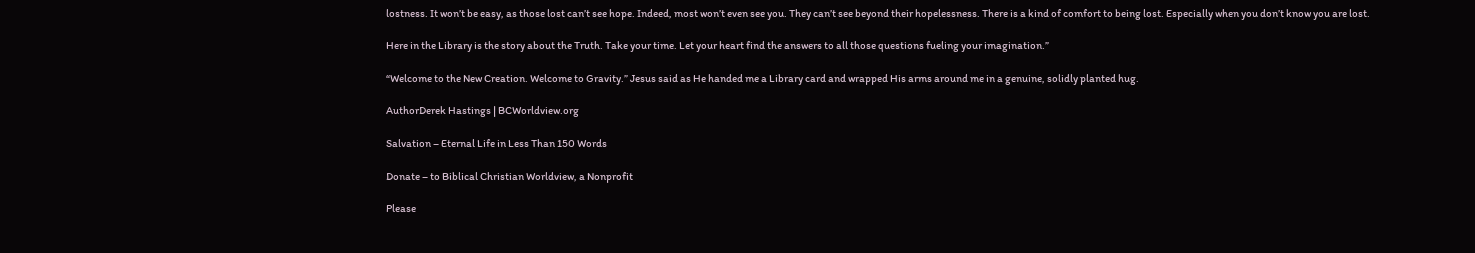lostness. It won’t be easy, as those lost can’t see hope. Indeed, most won’t even see you. They can’t see beyond their hopelessness. There is a kind of comfort to being lost. Especially when you don’t know you are lost.

Here in the Library is the story about the Truth. Take your time. Let your heart find the answers to all those questions fueling your imagination.”

“Welcome to the New Creation. Welcome to Gravity.” Jesus said as He handed me a Library card and wrapped His arms around me in a genuine, solidly planted hug.

AuthorDerek Hastings | BCWorldview.org

Salvation – Eternal Life in Less Than 150 Words

Donate – to Biblical Christian Worldview, a Nonprofit

Please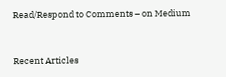Read/Respond to Comments – on Medium


Recent Articles